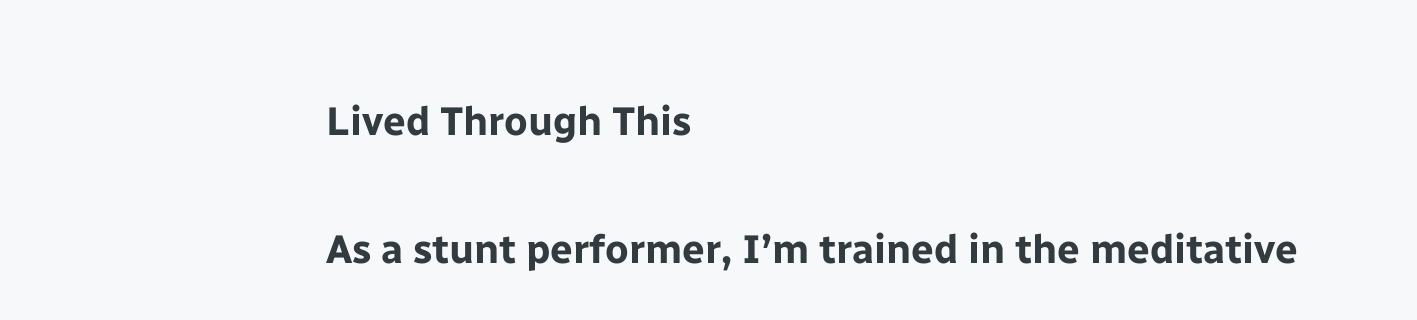Lived Through This

As a stunt performer, I’m trained in the meditative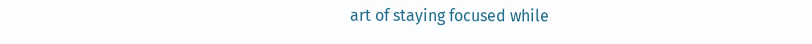art of staying focused while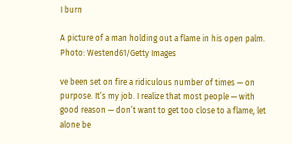I burn

A picture of a man holding out a flame in his open palm.
Photo: Westend61/Getty Images

ve been set on fire a ridiculous number of times — on purpose. It’s my job. I realize that most people — with good reason — don’t want to get too close to a flame, let alone be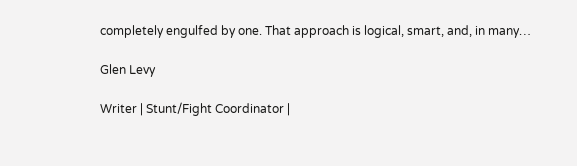completely engulfed by one. That approach is logical, smart, and, in many…

Glen Levy

Writer | Stunt/Fight Coordinator |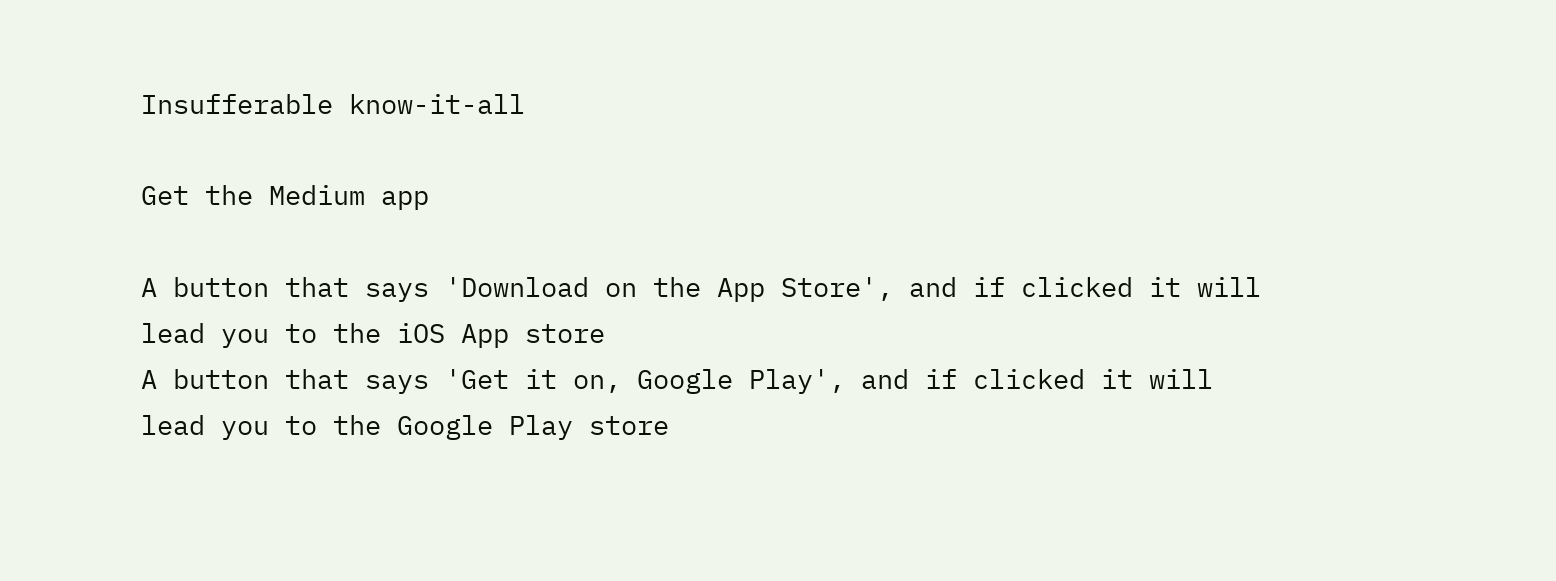Insufferable know-it-all

Get the Medium app

A button that says 'Download on the App Store', and if clicked it will lead you to the iOS App store
A button that says 'Get it on, Google Play', and if clicked it will lead you to the Google Play store